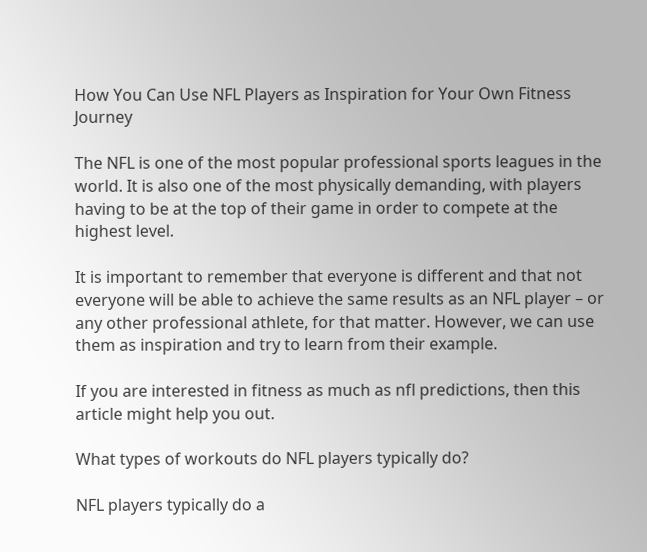How You Can Use NFL Players as Inspiration for Your Own Fitness Journey

The NFL is one of the most popular professional sports leagues in the world. It is also one of the most physically demanding, with players having to be at the top of their game in order to compete at the highest level.

It is important to remember that everyone is different and that not everyone will be able to achieve the same results as an NFL player – or any other professional athlete, for that matter. However, we can use them as inspiration and try to learn from their example.

If you are interested in fitness as much as nfl predictions, then this article might help you out.

What types of workouts do NFL players typically do?

NFL players typically do a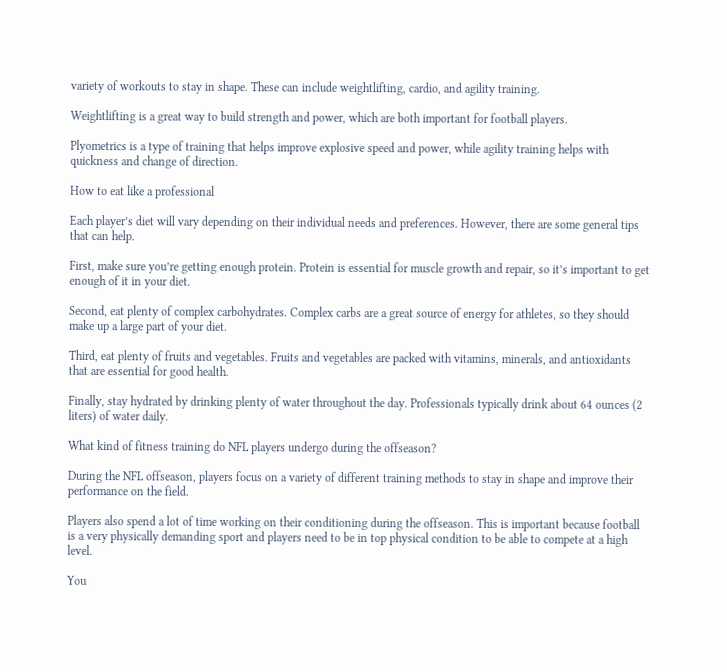variety of workouts to stay in shape. These can include weightlifting, cardio, and agility training.

Weightlifting is a great way to build strength and power, which are both important for football players.

Plyometrics is a type of training that helps improve explosive speed and power, while agility training helps with quickness and change of direction.

How to eat like a professional

Each player’s diet will vary depending on their individual needs and preferences. However, there are some general tips that can help.

First, make sure you’re getting enough protein. Protein is essential for muscle growth and repair, so it’s important to get enough of it in your diet.

Second, eat plenty of complex carbohydrates. Complex carbs are a great source of energy for athletes, so they should make up a large part of your diet.

Third, eat plenty of fruits and vegetables. Fruits and vegetables are packed with vitamins, minerals, and antioxidants that are essential for good health.

Finally, stay hydrated by drinking plenty of water throughout the day. Professionals typically drink about 64 ounces (2 liters) of water daily.

What kind of fitness training do NFL players undergo during the offseason?

During the NFL offseason, players focus on a variety of different training methods to stay in shape and improve their performance on the field.

Players also spend a lot of time working on their conditioning during the offseason. This is important because football is a very physically demanding sport and players need to be in top physical condition to be able to compete at a high level.

You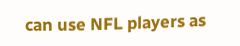can use NFL players as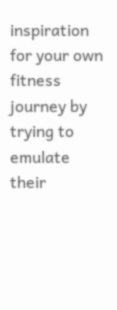inspiration for your own fitness journey by trying to emulate their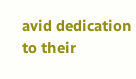avid dedication to their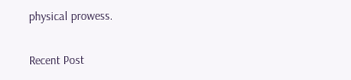physical prowess.

Recent Post